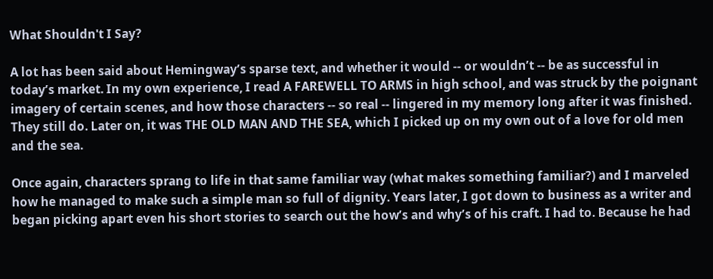What Shouldn't I Say?

A lot has been said about Hemingway’s sparse text, and whether it would -- or wouldn’t -- be as successful in today’s market. In my own experience, I read A FAREWELL TO ARMS in high school, and was struck by the poignant imagery of certain scenes, and how those characters -- so real -- lingered in my memory long after it was finished. They still do. Later on, it was THE OLD MAN AND THE SEA, which I picked up on my own out of a love for old men and the sea.

Once again, characters sprang to life in that same familiar way (what makes something familiar?) and I marveled how he managed to make such a simple man so full of dignity. Years later, I got down to business as a writer and began picking apart even his short stories to search out the how’s and why’s of his craft. I had to. Because he had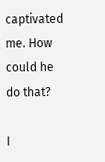captivated me. How could he do that?

I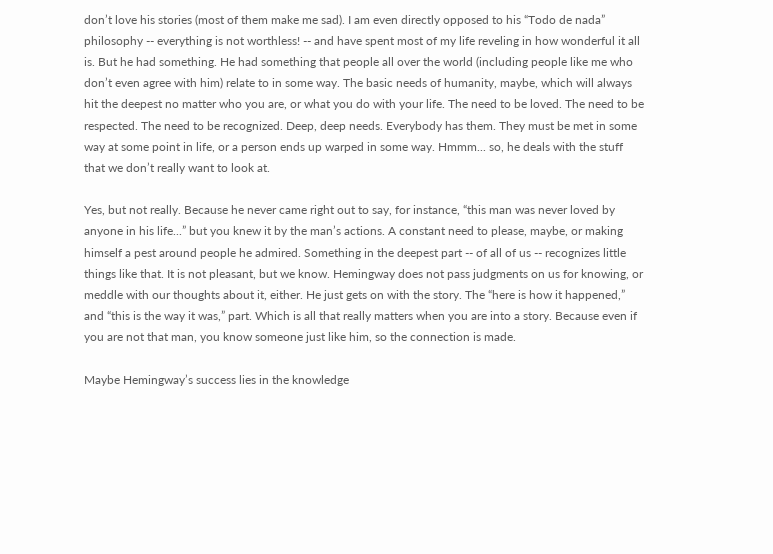don’t love his stories (most of them make me sad). I am even directly opposed to his “Todo de nada” philosophy -- everything is not worthless! -- and have spent most of my life reveling in how wonderful it all is. But he had something. He had something that people all over the world (including people like me who don’t even agree with him) relate to in some way. The basic needs of humanity, maybe, which will always hit the deepest no matter who you are, or what you do with your life. The need to be loved. The need to be respected. The need to be recognized. Deep, deep needs. Everybody has them. They must be met in some way at some point in life, or a person ends up warped in some way. Hmmm... so, he deals with the stuff that we don’t really want to look at.

Yes, but not really. Because he never came right out to say, for instance, “this man was never loved by anyone in his life...” but you knew it by the man’s actions. A constant need to please, maybe, or making himself a pest around people he admired. Something in the deepest part -- of all of us -- recognizes little things like that. It is not pleasant, but we know. Hemingway does not pass judgments on us for knowing, or meddle with our thoughts about it, either. He just gets on with the story. The “here is how it happened,” and “this is the way it was,” part. Which is all that really matters when you are into a story. Because even if you are not that man, you know someone just like him, so the connection is made.

Maybe Hemingway’s success lies in the knowledge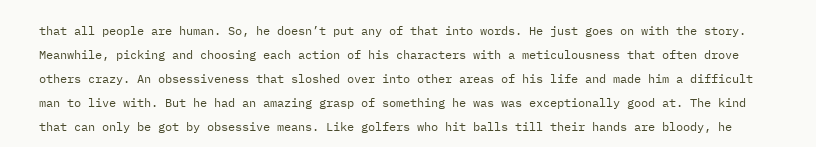that all people are human. So, he doesn’t put any of that into words. He just goes on with the story. Meanwhile, picking and choosing each action of his characters with a meticulousness that often drove others crazy. An obsessiveness that sloshed over into other areas of his life and made him a difficult man to live with. But he had an amazing grasp of something he was was exceptionally good at. The kind that can only be got by obsessive means. Like golfers who hit balls till their hands are bloody, he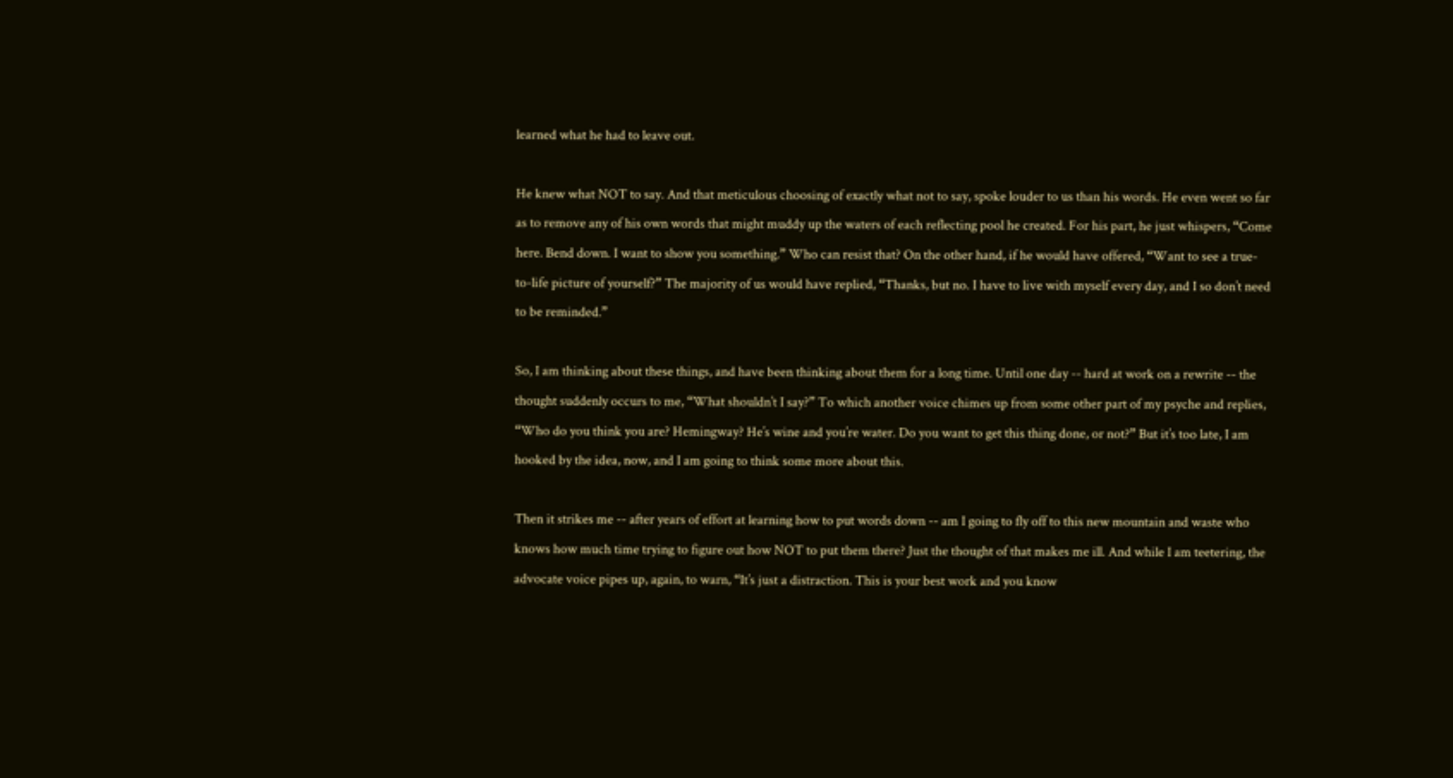learned what he had to leave out.

He knew what NOT to say. And that meticulous choosing of exactly what not to say, spoke louder to us than his words. He even went so far as to remove any of his own words that might muddy up the waters of each reflecting pool he created. For his part, he just whispers, “Come here. Bend down. I want to show you something.” Who can resist that? On the other hand, if he would have offered, “Want to see a true-to-life picture of yourself?” The majority of us would have replied, “Thanks, but no. I have to live with myself every day, and I so don’t need to be reminded.”

So, I am thinking about these things, and have been thinking about them for a long time. Until one day -- hard at work on a rewrite -- the thought suddenly occurs to me, “What shouldn’t I say?” To which another voice chimes up from some other part of my psyche and replies, “Who do you think you are? Hemingway? He’s wine and you’re water. Do you want to get this thing done, or not?” But it’s too late, I am hooked by the idea, now, and I am going to think some more about this.

Then it strikes me -- after years of effort at learning how to put words down -- am I going to fly off to this new mountain and waste who knows how much time trying to figure out how NOT to put them there? Just the thought of that makes me ill. And while I am teetering, the advocate voice pipes up, again, to warn, “It’s just a distraction. This is your best work and you know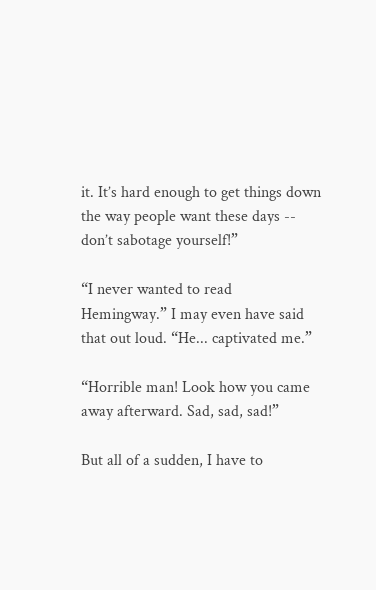it. It’s hard enough to get things down the way people want these days -- don’t sabotage yourself!”

“I never wanted to read Hemingway.” I may even have said that out loud. “He... captivated me.”

“Horrible man! Look how you came away afterward. Sad, sad, sad!”

But all of a sudden, I have to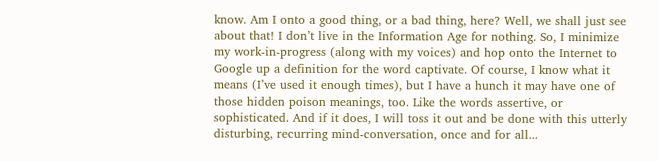know. Am I onto a good thing, or a bad thing, here? Well, we shall just see about that! I don’t live in the Information Age for nothing. So, I minimize my work-in-progress (along with my voices) and hop onto the Internet to Google up a definition for the word captivate. Of course, I know what it means (I’ve used it enough times), but I have a hunch it may have one of those hidden poison meanings, too. Like the words assertive, or sophisticated. And if it does, I will toss it out and be done with this utterly disturbing, recurring mind-conversation, once and for all...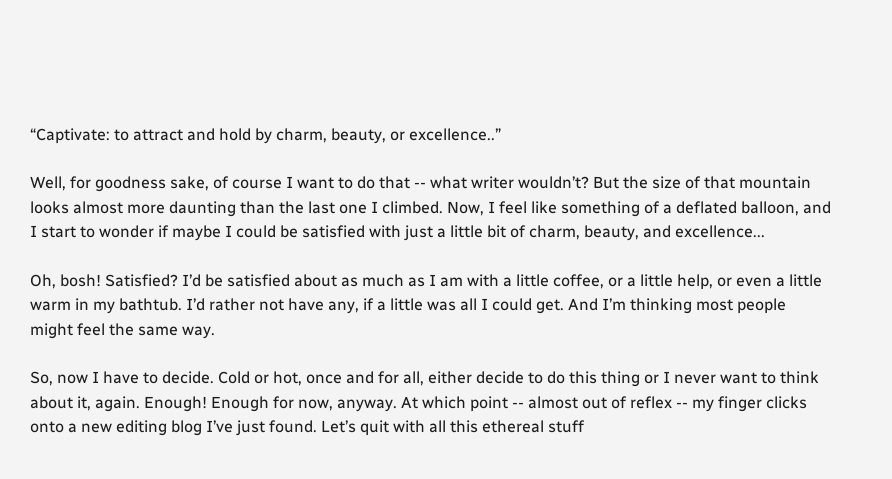“Captivate: to attract and hold by charm, beauty, or excellence..”

Well, for goodness sake, of course I want to do that -- what writer wouldn’t? But the size of that mountain looks almost more daunting than the last one I climbed. Now, I feel like something of a deflated balloon, and I start to wonder if maybe I could be satisfied with just a little bit of charm, beauty, and excellence...

Oh, bosh! Satisfied? I’d be satisfied about as much as I am with a little coffee, or a little help, or even a little warm in my bathtub. I’d rather not have any, if a little was all I could get. And I’m thinking most people might feel the same way.

So, now I have to decide. Cold or hot, once and for all, either decide to do this thing or I never want to think about it, again. Enough! Enough for now, anyway. At which point -- almost out of reflex -- my finger clicks onto a new editing blog I’ve just found. Let’s quit with all this ethereal stuff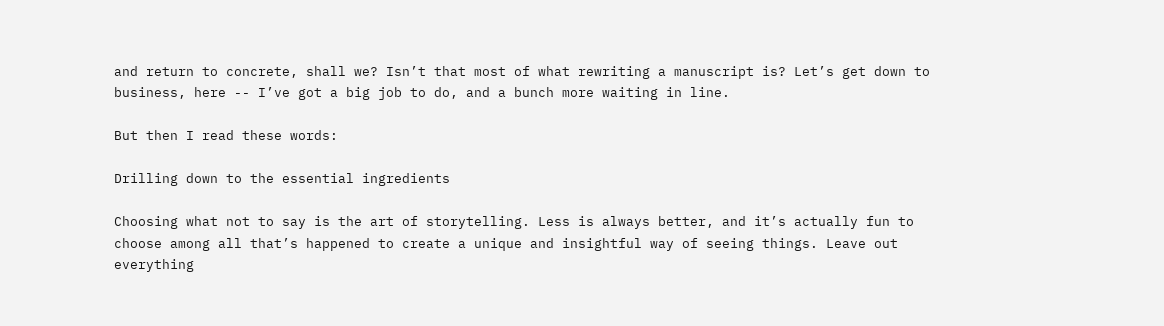and return to concrete, shall we? Isn’t that most of what rewriting a manuscript is? Let’s get down to business, here -- I’ve got a big job to do, and a bunch more waiting in line.

But then I read these words:

Drilling down to the essential ingredients

Choosing what not to say is the art of storytelling. Less is always better, and it’s actually fun to choose among all that’s happened to create a unique and insightful way of seeing things. Leave out everything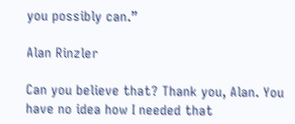you possibly can.”

Alan Rinzler

Can you believe that? Thank you, Alan. You have no idea how I needed that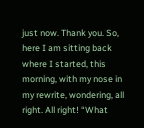just now. Thank you. So, here I am sitting back where I started, this morning, with my nose in my rewrite, wondering, all right. All right! “What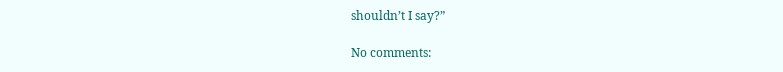shouldn’t I say?”

No comments: